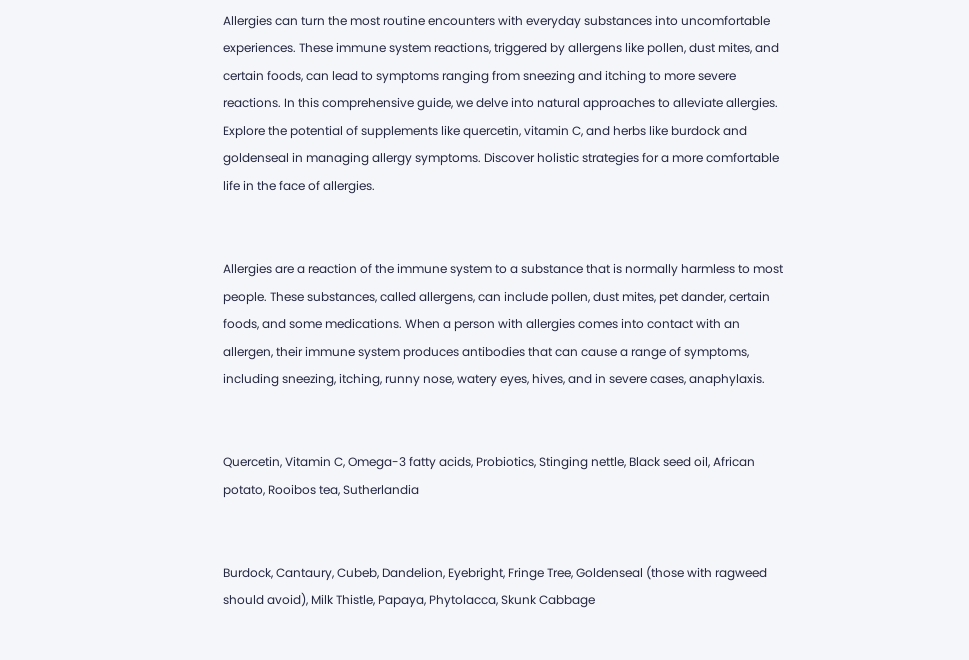Allergies can turn the most routine encounters with everyday substances into uncomfortable experiences. These immune system reactions, triggered by allergens like pollen, dust mites, and certain foods, can lead to symptoms ranging from sneezing and itching to more severe reactions. In this comprehensive guide, we delve into natural approaches to alleviate allergies. Explore the potential of supplements like quercetin, vitamin C, and herbs like burdock and goldenseal in managing allergy symptoms. Discover holistic strategies for a more comfortable life in the face of allergies.


Allergies are a reaction of the immune system to a substance that is normally harmless to most people. These substances, called allergens, can include pollen, dust mites, pet dander, certain foods, and some medications. When a person with allergies comes into contact with an allergen, their immune system produces antibodies that can cause a range of symptoms, including sneezing, itching, runny nose, watery eyes, hives, and in severe cases, anaphylaxis.


Quercetin, Vitamin C, Omega-3 fatty acids, Probiotics, Stinging nettle, Black seed oil, African potato, Rooibos tea, Sutherlandia


Burdock, Cantaury, Cubeb, Dandelion, Eyebright, Fringe Tree, Goldenseal (those with ragweed
should avoid), Milk Thistle, Papaya, Phytolacca, Skunk Cabbage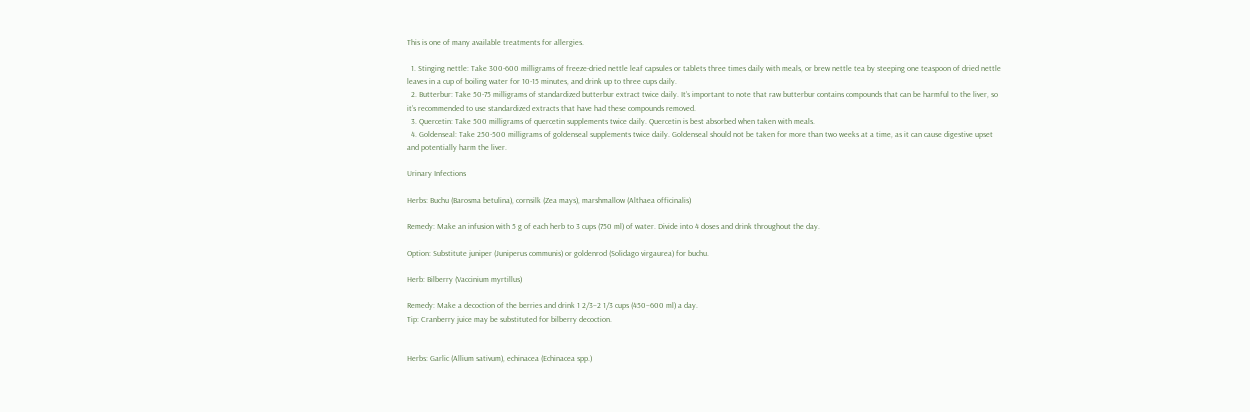This is one of many available treatments for allergies.

  1. Stinging nettle: Take 300-600 milligrams of freeze-dried nettle leaf capsules or tablets three times daily with meals, or brew nettle tea by steeping one teaspoon of dried nettle leaves in a cup of boiling water for 10-15 minutes, and drink up to three cups daily.
  2. Butterbur: Take 50-75 milligrams of standardized butterbur extract twice daily. It’s important to note that raw butterbur contains compounds that can be harmful to the liver, so it’s recommended to use standardized extracts that have had these compounds removed.
  3. Quercetin: Take 500 milligrams of quercetin supplements twice daily. Quercetin is best absorbed when taken with meals.
  4. Goldenseal: Take 250-500 milligrams of goldenseal supplements twice daily. Goldenseal should not be taken for more than two weeks at a time, as it can cause digestive upset and potentially harm the liver.

Urinary Infections

Herbs: Buchu (Barosma betulina), cornsilk (Zea mays), marshmallow (Althaea officinalis)

Remedy: Make an infusion with 5 g of each herb to 3 cups (750 ml) of water. Divide into 4 doses and drink throughout the day.

Option: Substitute juniper (Juniperus communis) or goldenrod (Solidago virgaurea) for buchu.

Herb: Bilberry (Vaccinium myrtillus)

Remedy: Make a decoction of the berries and drink 1 2/3–2 1/3 cups (450–600 ml) a day.
Tip: Cranberry juice may be substituted for bilberry decoction.


Herbs: Garlic (Allium sativum), echinacea (Echinacea spp.)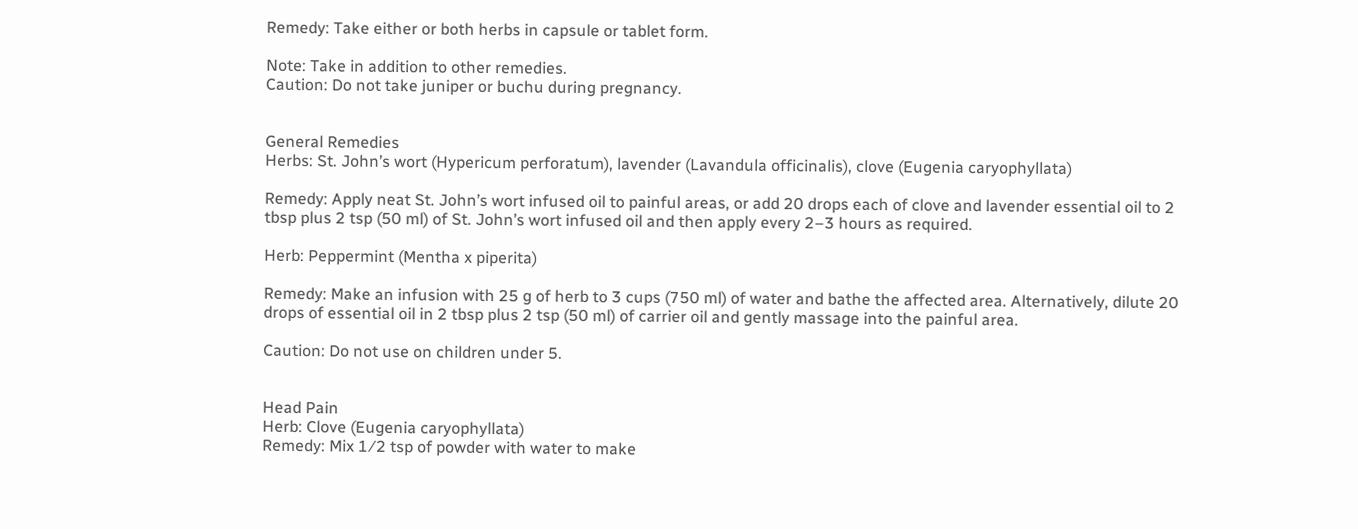Remedy: Take either or both herbs in capsule or tablet form.

Note: Take in addition to other remedies.
Caution: Do not take juniper or buchu during pregnancy.


General Remedies
Herbs: St. John’s wort (Hypericum perforatum), lavender (Lavandula officinalis), clove (Eugenia caryophyllata)

Remedy: Apply neat St. John’s wort infused oil to painful areas, or add 20 drops each of clove and lavender essential oil to 2 tbsp plus 2 tsp (50 ml) of St. John’s wort infused oil and then apply every 2–3 hours as required.

Herb: Peppermint (Mentha x piperita)

Remedy: Make an infusion with 25 g of herb to 3 cups (750 ml) of water and bathe the affected area. Alternatively, dilute 20 drops of essential oil in 2 tbsp plus 2 tsp (50 ml) of carrier oil and gently massage into the painful area.

Caution: Do not use on children under 5.


Head Pain
Herb: Clove (Eugenia caryophyllata)
Remedy: Mix 1⁄2 tsp of powder with water to make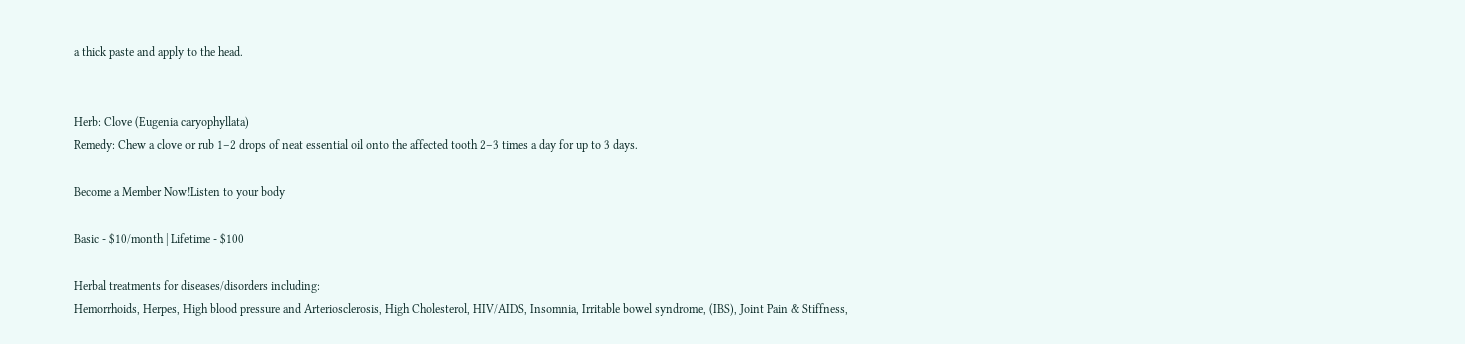a thick paste and apply to the head.


Herb: Clove (Eugenia caryophyllata)
Remedy: Chew a clove or rub 1–2 drops of neat essential oil onto the affected tooth 2–3 times a day for up to 3 days.

Become a Member Now!Listen to your body

Basic - $10/month | Lifetime - $100

Herbal treatments for diseases/disorders including:
Hemorrhoids, Herpes, High blood pressure and Arteriosclerosis, High Cholesterol, HIV/AIDS, Insomnia, Irritable bowel syndrome, (IBS), Joint Pain & Stiffness,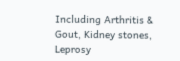Including Arthritis & Gout, Kidney stones, Leprosy